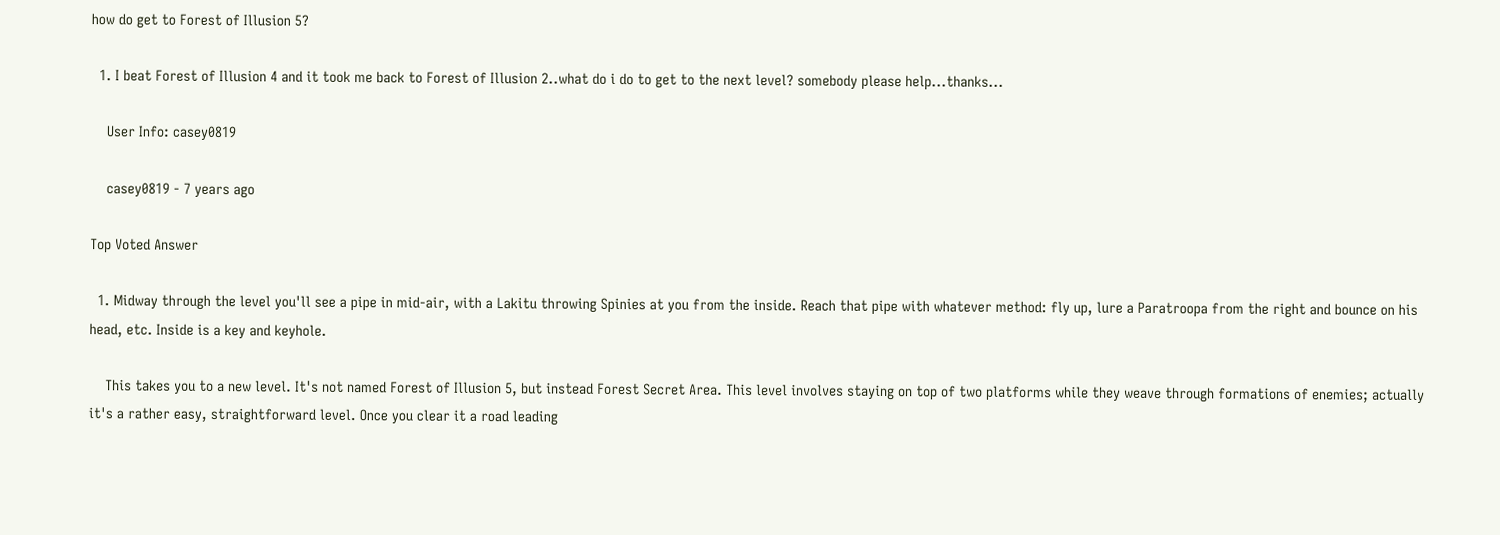how do get to Forest of Illusion 5?

  1. I beat Forest of Illusion 4 and it took me back to Forest of Illusion 2..what do i do to get to the next level? somebody please help...thanks...

    User Info: casey0819

    casey0819 - 7 years ago

Top Voted Answer

  1. Midway through the level you'll see a pipe in mid-air, with a Lakitu throwing Spinies at you from the inside. Reach that pipe with whatever method: fly up, lure a Paratroopa from the right and bounce on his head, etc. Inside is a key and keyhole.

    This takes you to a new level. It's not named Forest of Illusion 5, but instead Forest Secret Area. This level involves staying on top of two platforms while they weave through formations of enemies; actually it's a rather easy, straightforward level. Once you clear it a road leading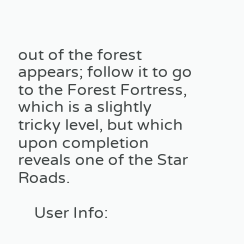out of the forest appears; follow it to go to the Forest Fortress, which is a slightly tricky level, but which upon completion reveals one of the Star Roads.

    User Info: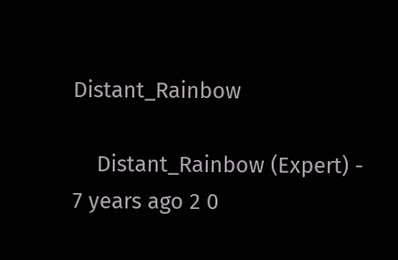Distant_Rainbow

    Distant_Rainbow (Expert) - 7 years ago 2 0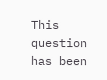This question has been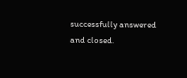successfully answered and closed.